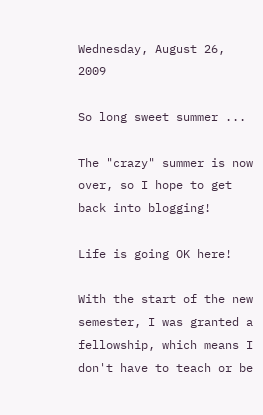Wednesday, August 26, 2009

So long sweet summer ...

The "crazy" summer is now over, so I hope to get back into blogging!

Life is going OK here!

With the start of the new semester, I was granted a fellowship, which means I don't have to teach or be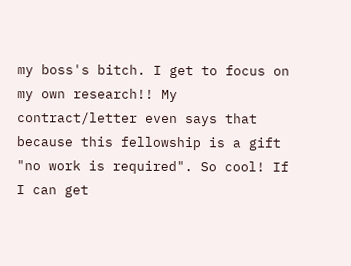my boss's bitch. I get to focus on my own research!! My contract/letter even says that because this fellowship is a gift "no work is required". So cool! If I can get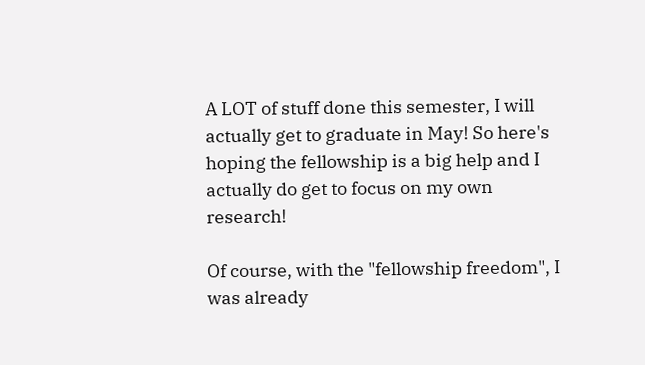A LOT of stuff done this semester, I will actually get to graduate in May! So here's hoping the fellowship is a big help and I actually do get to focus on my own research!

Of course, with the "fellowship freedom", I was already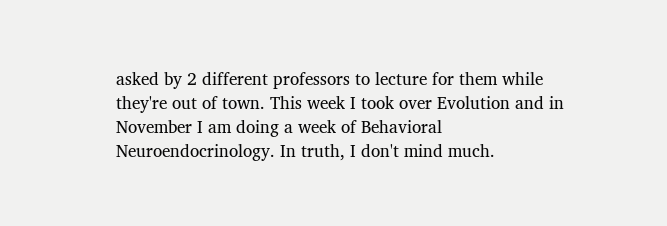asked by 2 different professors to lecture for them while they're out of town. This week I took over Evolution and in November I am doing a week of Behavioral Neuroendocrinology. In truth, I don't mind much.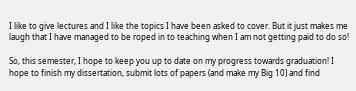I like to give lectures and I like the topics I have been asked to cover. But it just makes me laugh that I have managed to be roped in to teaching when I am not getting paid to do so!

So, this semester, I hope to keep you up to date on my progress towards graduation! I hope to finish my dissertation, submit lots of papers (and make my Big 10) and find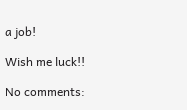a job!

Wish me luck!!

No comments: